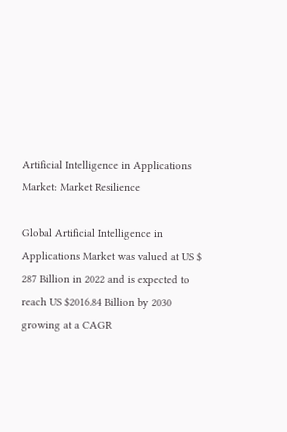Artificial Intelligence in Applications Market: Market Resilience

Global Artificial Intelligence in Applications Market was valued at US $ 287 Billion in 2022 and is expected to reach US $2016.84 Billion by 2030 growing at a CAGR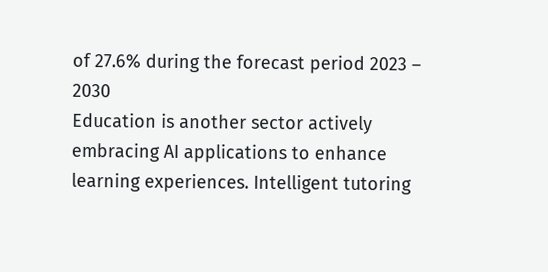of 27.6% during the forecast period 2023 – 2030
Education is another sector actively embracing AI applications to enhance learning experiences. Intelligent tutoring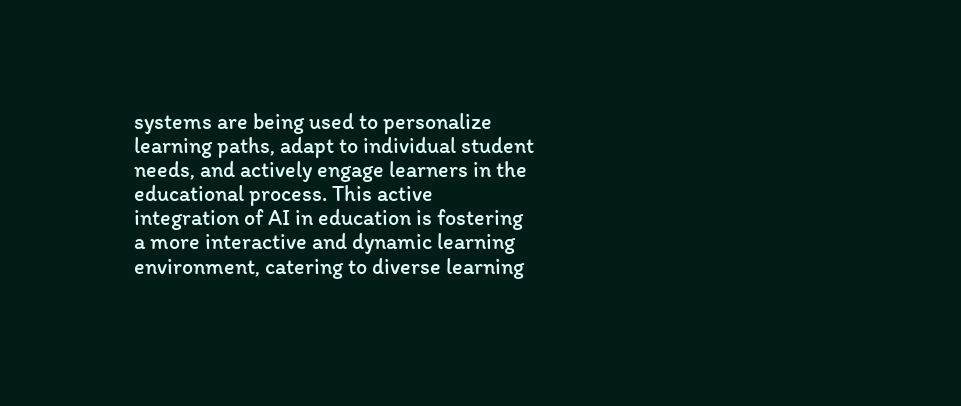systems are being used to personalize learning paths, adapt to individual student needs, and actively engage learners in the educational process. This active integration of AI in education is fostering a more interactive and dynamic learning environment, catering to diverse learning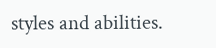styles and abilities.